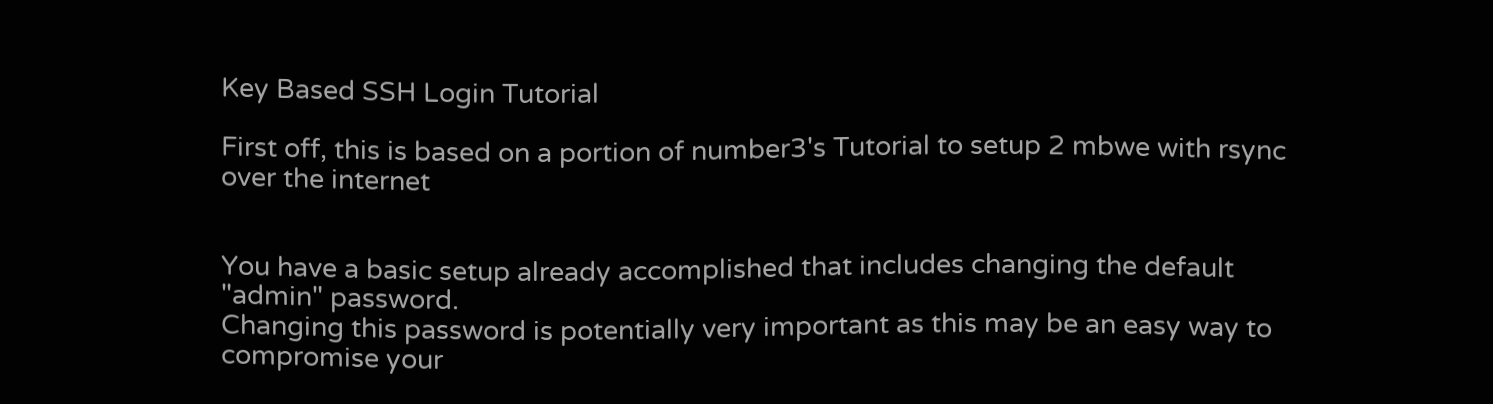Key Based SSH Login Tutorial

First off, this is based on a portion of number3's Tutorial to setup 2 mbwe with rsync over the internet


You have a basic setup already accomplished that includes changing the default "admin" password.
Changing this password is potentially very important as this may be an easy way to compromise your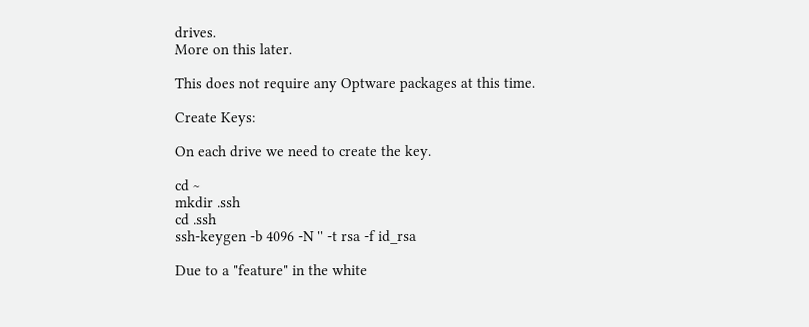drives.
More on this later.

This does not require any Optware packages at this time.

Create Keys:

On each drive we need to create the key.

cd ~
mkdir .ssh
cd .ssh
ssh-keygen -b 4096 -N '' -t rsa -f id_rsa

Due to a "feature" in the white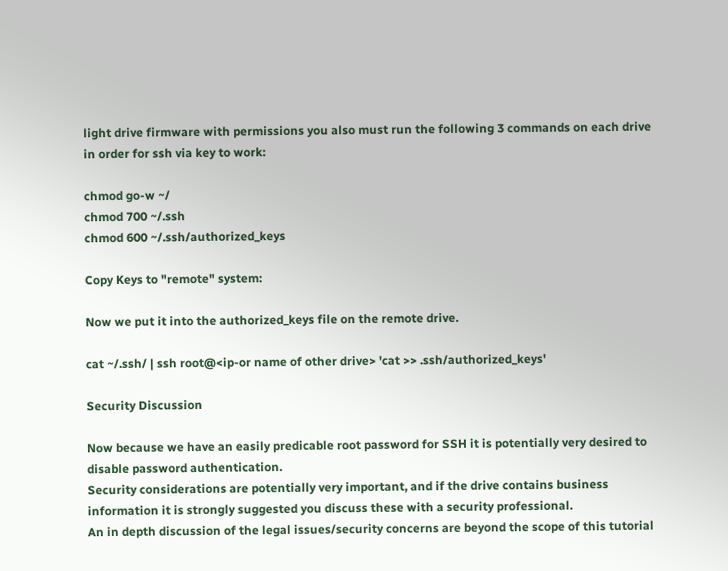light drive firmware with permissions you also must run the following 3 commands on each drive in order for ssh via key to work:

chmod go-w ~/
chmod 700 ~/.ssh
chmod 600 ~/.ssh/authorized_keys

Copy Keys to "remote" system:

Now we put it into the authorized_keys file on the remote drive.

cat ~/.ssh/ | ssh root@<ip-or name of other drive> 'cat >> .ssh/authorized_keys'

Security Discussion

Now because we have an easily predicable root password for SSH it is potentially very desired to disable password authentication.
Security considerations are potentially very important, and if the drive contains business information it is strongly suggested you discuss these with a security professional.
An in depth discussion of the legal issues/security concerns are beyond the scope of this tutorial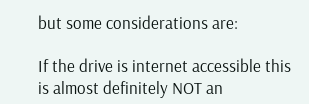but some considerations are:

If the drive is internet accessible this is almost definitely NOT an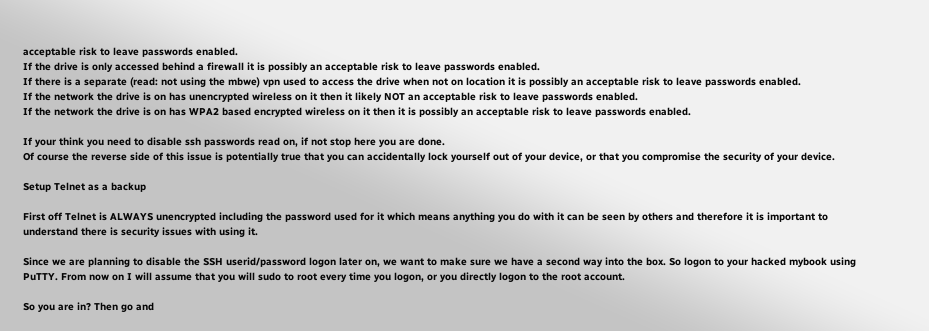acceptable risk to leave passwords enabled.
If the drive is only accessed behind a firewall it is possibly an acceptable risk to leave passwords enabled.
If there is a separate (read: not using the mbwe) vpn used to access the drive when not on location it is possibly an acceptable risk to leave passwords enabled.
If the network the drive is on has unencrypted wireless on it then it likely NOT an acceptable risk to leave passwords enabled.
If the network the drive is on has WPA2 based encrypted wireless on it then it is possibly an acceptable risk to leave passwords enabled.

If your think you need to disable ssh passwords read on, if not stop here you are done.
Of course the reverse side of this issue is potentially true that you can accidentally lock yourself out of your device, or that you compromise the security of your device.

Setup Telnet as a backup

First off Telnet is ALWAYS unencrypted including the password used for it which means anything you do with it can be seen by others and therefore it is important to understand there is security issues with using it.

Since we are planning to disable the SSH userid/password logon later on, we want to make sure we have a second way into the box. So logon to your hacked mybook using PuTTY. From now on I will assume that you will sudo to root every time you logon, or you directly logon to the root account.

So you are in? Then go and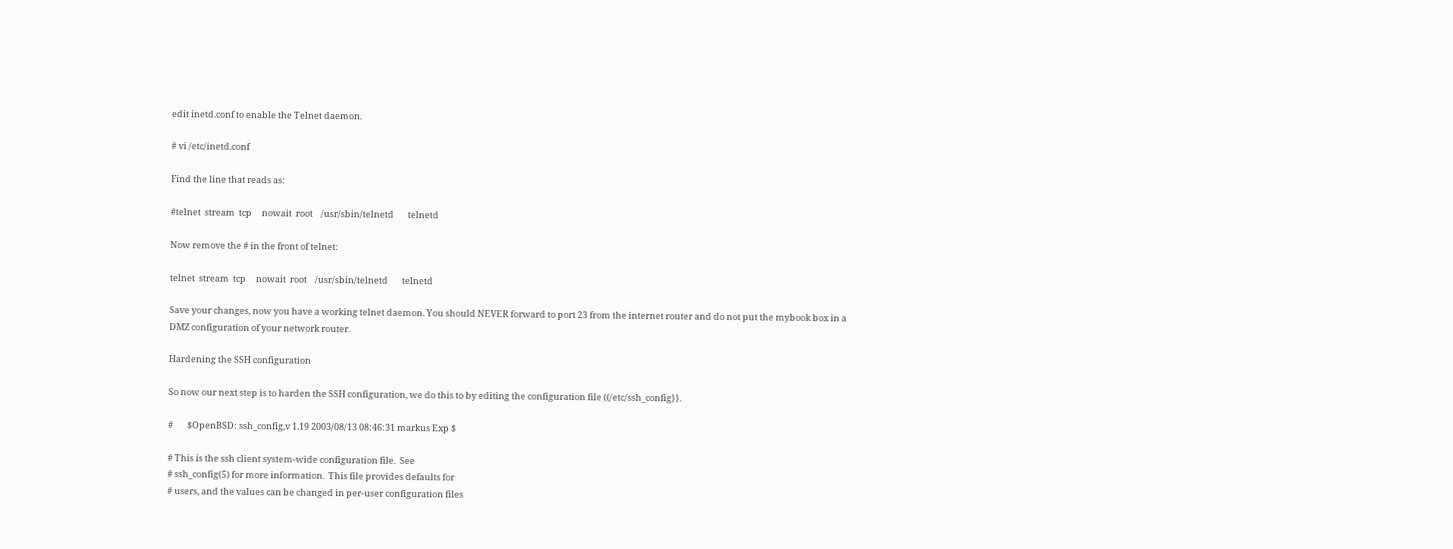edit inetd.conf to enable the Telnet daemon.

# vi /etc/inetd.conf

Find the line that reads as:

#telnet  stream  tcp     nowait  root    /usr/sbin/telnetd       telnetd

Now remove the # in the front of telnet:

telnet  stream  tcp     nowait  root    /usr/sbin/telnetd       telnetd

Save your changes, now you have a working telnet daemon. You should NEVER forward to port 23 from the internet router and do not put the mybook box in a DMZ configuration of your network router.

Hardening the SSH configuration

So now our next step is to harden the SSH configuration, we do this to by editing the configuration file ((/etc/ssh_config}}.

#       $OpenBSD: ssh_config,v 1.19 2003/08/13 08:46:31 markus Exp $

# This is the ssh client system-wide configuration file.  See
# ssh_config(5) for more information.  This file provides defaults for
# users, and the values can be changed in per-user configuration files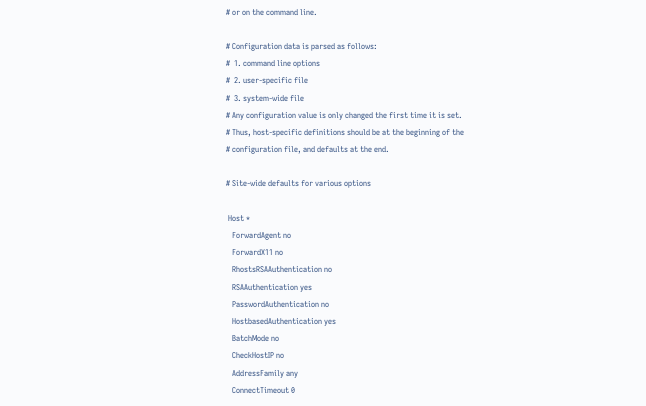# or on the command line.

# Configuration data is parsed as follows:
#  1. command line options
#  2. user-specific file
#  3. system-wide file
# Any configuration value is only changed the first time it is set.
# Thus, host-specific definitions should be at the beginning of the
# configuration file, and defaults at the end.

# Site-wide defaults for various options

 Host *
   ForwardAgent no
   ForwardX11 no
   RhostsRSAAuthentication no
   RSAAuthentication yes
   PasswordAuthentication no
   HostbasedAuthentication yes
   BatchMode no
   CheckHostIP no
   AddressFamily any
   ConnectTimeout 0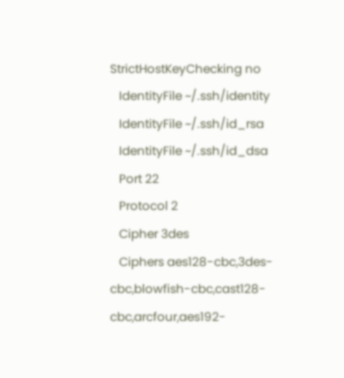StrictHostKeyChecking no
   IdentityFile ~/.ssh/identity
   IdentityFile ~/.ssh/id_rsa
   IdentityFile ~/.ssh/id_dsa
   Port 22
   Protocol 2
   Cipher 3des
   Ciphers aes128-cbc,3des-cbc,blowfish-cbc,cast128-cbc,arcfour,aes192-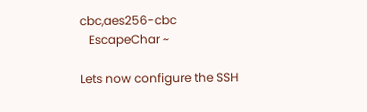cbc,aes256-cbc
   EscapeChar ~

Lets now configure the SSH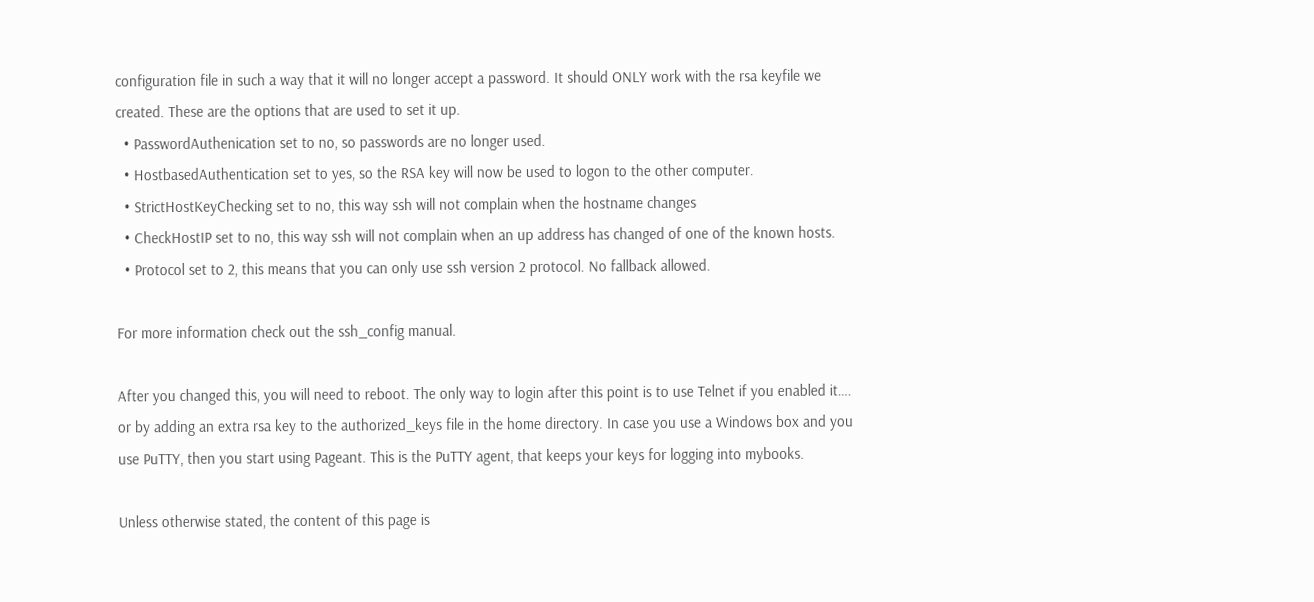configuration file in such a way that it will no longer accept a password. It should ONLY work with the rsa keyfile we created. These are the options that are used to set it up.
  • PasswordAuthenication set to no, so passwords are no longer used.
  • HostbasedAuthentication set to yes, so the RSA key will now be used to logon to the other computer.
  • StrictHostKeyChecking set to no, this way ssh will not complain when the hostname changes
  • CheckHostIP set to no, this way ssh will not complain when an up address has changed of one of the known hosts.
  • Protocol set to 2, this means that you can only use ssh version 2 protocol. No fallback allowed.

For more information check out the ssh_config manual.

After you changed this, you will need to reboot. The only way to login after this point is to use Telnet if you enabled it…. or by adding an extra rsa key to the authorized_keys file in the home directory. In case you use a Windows box and you use PuTTY, then you start using Pageant. This is the PuTTY agent, that keeps your keys for logging into mybooks.

Unless otherwise stated, the content of this page is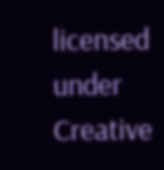licensed under Creative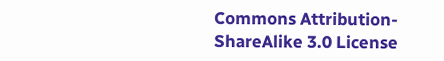Commons Attribution-ShareAlike 3.0 License